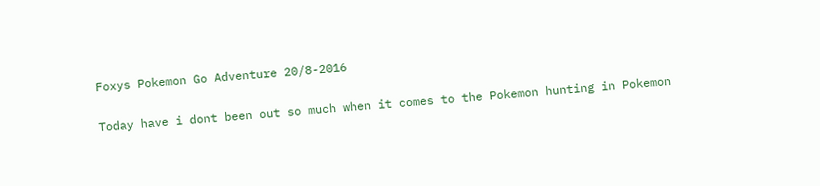Foxys Pokemon Go Adventure 20/8-2016

Today have i dont been out so much when it comes to the Pokemon hunting in Pokemon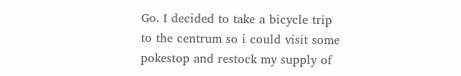Go. I decided to take a bicycle trip to the centrum so i could visit some pokestop and restock my supply of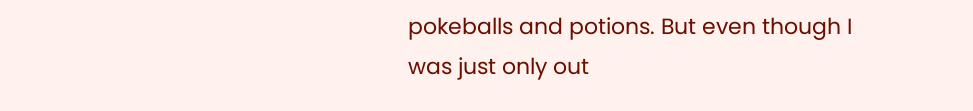pokeballs and potions. But even though I was just only out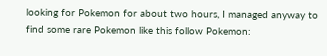looking for Pokemon for about two hours, I managed anyway to find some rare Pokemon like this follow Pokemon: